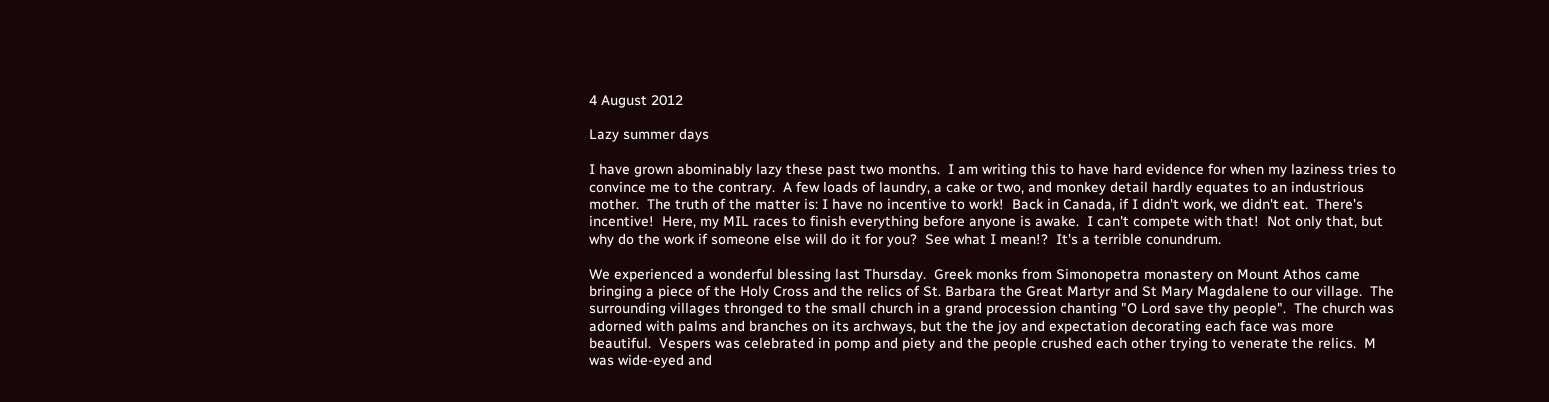4 August 2012

Lazy summer days

I have grown abominably lazy these past two months.  I am writing this to have hard evidence for when my laziness tries to convince me to the contrary.  A few loads of laundry, a cake or two, and monkey detail hardly equates to an industrious mother.  The truth of the matter is: I have no incentive to work!  Back in Canada, if I didn't work, we didn't eat.  There's incentive!  Here, my MIL races to finish everything before anyone is awake.  I can't compete with that!  Not only that, but why do the work if someone else will do it for you?  See what I mean!?  It's a terrible conundrum.

We experienced a wonderful blessing last Thursday.  Greek monks from Simonopetra monastery on Mount Athos came bringing a piece of the Holy Cross and the relics of St. Barbara the Great Martyr and St Mary Magdalene to our village.  The surrounding villages thronged to the small church in a grand procession chanting "O Lord save thy people".  The church was adorned with palms and branches on its archways, but the the joy and expectation decorating each face was more beautiful.  Vespers was celebrated in pomp and piety and the people crushed each other trying to venerate the relics.  M was wide-eyed and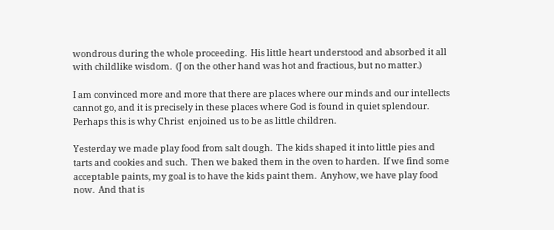wondrous during the whole proceeding.  His little heart understood and absorbed it all with childlike wisdom.  (J on the other hand was hot and fractious, but no matter.)

I am convinced more and more that there are places where our minds and our intellects cannot go, and it is precisely in these places where God is found in quiet splendour.  Perhaps this is why Christ  enjoined us to be as little children.

Yesterday we made play food from salt dough.  The kids shaped it into little pies and tarts and cookies and such.  Then we baked them in the oven to harden.  If we find some acceptable paints, my goal is to have the kids paint them.  Anyhow, we have play food now.  And that is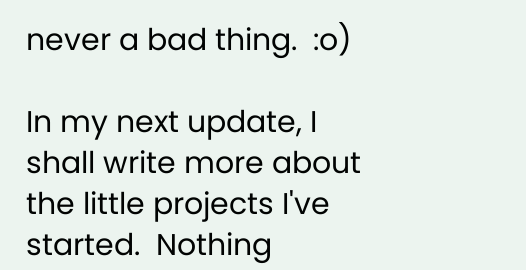never a bad thing.  :o)

In my next update, I shall write more about the little projects I've started.  Nothing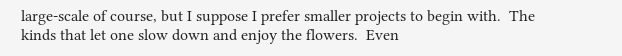large-scale of course, but I suppose I prefer smaller projects to begin with.  The kinds that let one slow down and enjoy the flowers.  Even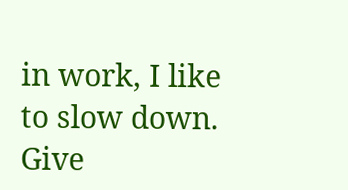in work, I like to slow down.  Give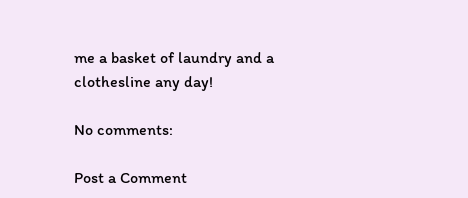me a basket of laundry and a clothesline any day!

No comments:

Post a Comment